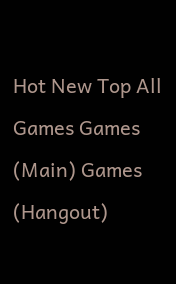Hot New Top All Games Games (Main) Games (Hangout)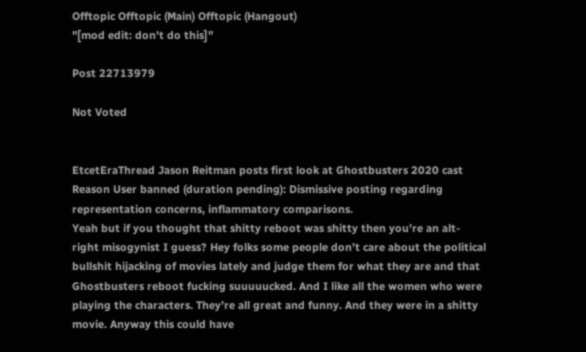Offtopic Offtopic (Main) Offtopic (Hangout)
"[mod edit: don't do this]"

Post 22713979

Not Voted


EtcetEraThread Jason Reitman posts first look at Ghostbusters 2020 cast
Reason User banned (duration pending): Dismissive posting regarding representation concerns, inflammatory comparisons.
Yeah but if you thought that shitty reboot was shitty then you’re an alt-right misogynist I guess? Hey folks some people don’t care about the political bullshit hijacking of movies lately and judge them for what they are and that Ghostbusters reboot fucking suuuuucked. And I like all the women who were playing the characters. They’re all great and funny. And they were in a shitty movie. Anyway this could have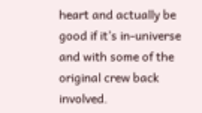heart and actually be good if it’s in-universe and with some of the original crew back involved.